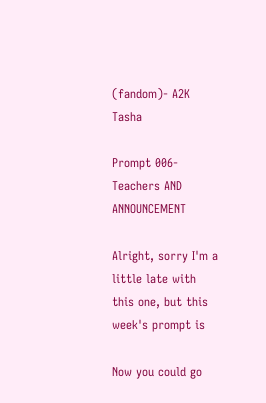(fandom)- A2K Tasha

Prompt 006- Teachers AND ANNOUNCEMENT

Alright, sorry I'm a little late with this one, but this week's prompt is

Now you could go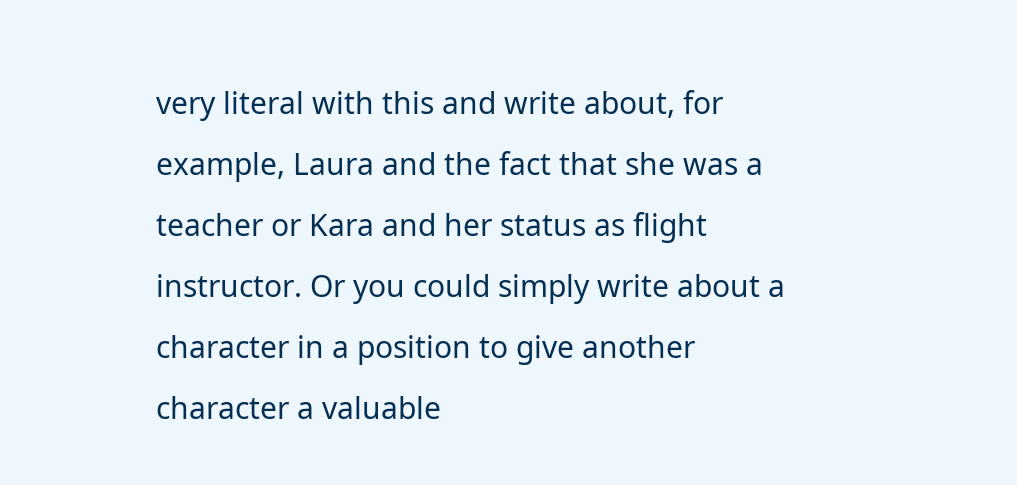very literal with this and write about, for example, Laura and the fact that she was a teacher or Kara and her status as flight instructor. Or you could simply write about a character in a position to give another character a valuable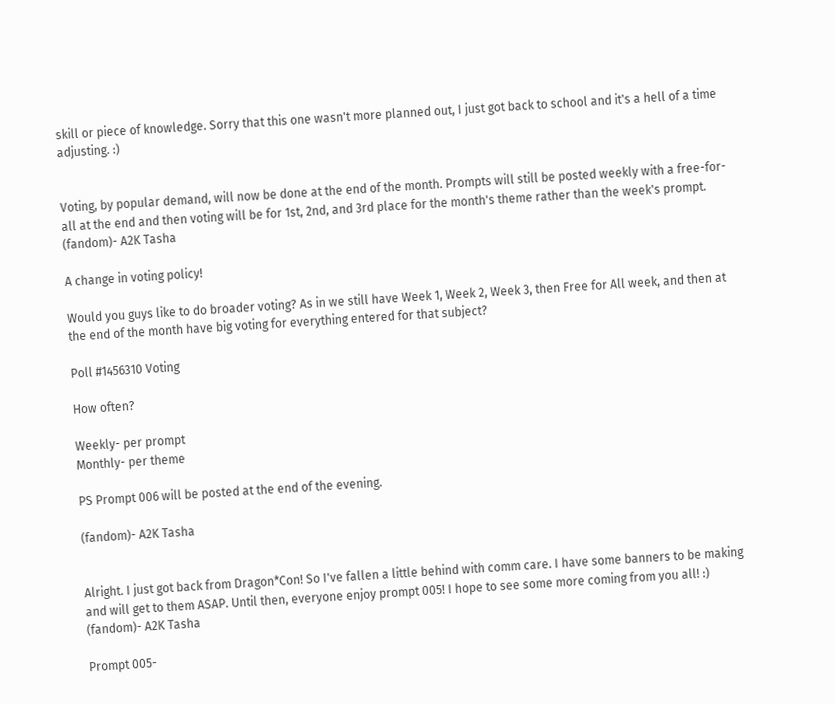skill or piece of knowledge. Sorry that this one wasn't more planned out, I just got back to school and it's a hell of a time adjusting. :)


Voting, by popular demand, will now be done at the end of the month. Prompts will still be posted weekly with a free-for-all at the end and then voting will be for 1st, 2nd, and 3rd place for the month's theme rather than the week's prompt.
(fandom)- A2K Tasha

A change in voting policy!

Would you guys like to do broader voting? As in we still have Week 1, Week 2, Week 3, then Free for All week, and then at the end of the month have big voting for everything entered for that subject?

Poll #1456310 Voting

How often?

Weekly- per prompt
Monthly- per theme

PS Prompt 006 will be posted at the end of the evening.

(fandom)- A2K Tasha


Alright. I just got back from Dragon*Con! So I've fallen a little behind with comm care. I have some banners to be making and will get to them ASAP. Until then, everyone enjoy prompt 005! I hope to see some more coming from you all! :)
(fandom)- A2K Tasha

Prompt 005-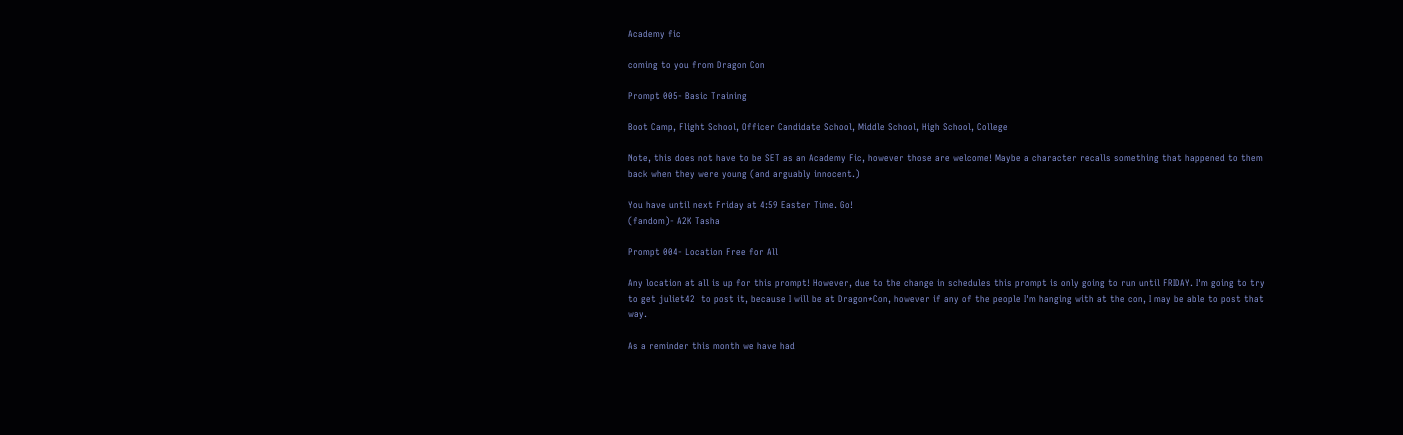Academy fic

coming to you from Dragon Con

Prompt 005- Basic Training

Boot Camp, Flight School, Officer Candidate School, Middle School, High School, College

Note, this does not have to be SET as an Academy Fic, however those are welcome! Maybe a character recalls something that happened to them back when they were young (and arguably innocent.)

You have until next Friday at 4:59 Easter Time. Go!
(fandom)- A2K Tasha

Prompt 004- Location Free for All

Any location at all is up for this prompt! However, due to the change in schedules this prompt is only going to run until FRIDAY. I'm going to try to get juliet42  to post it, because I will be at Dragon*Con, however if any of the people I'm hanging with at the con, I may be able to post that way.

As a reminder this month we have had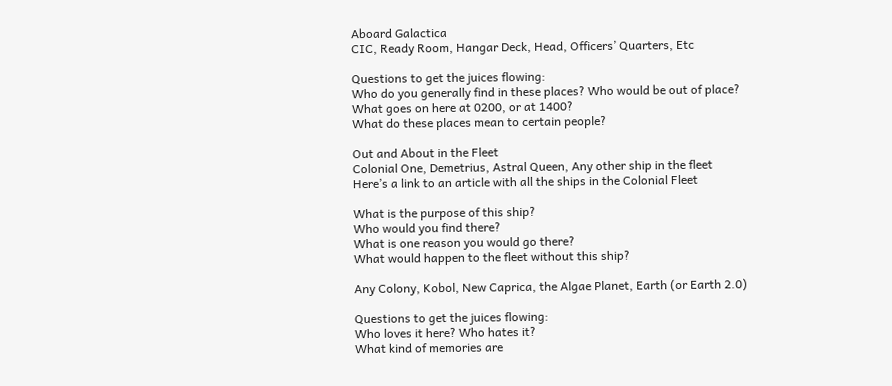Aboard Galactica
CIC, Ready Room, Hangar Deck, Head, Officers’ Quarters, Etc

Questions to get the juices flowing:
Who do you generally find in these places? Who would be out of place?
What goes on here at 0200, or at 1400?
What do these places mean to certain people?

Out and About in the Fleet
Colonial One, Demetrius, Astral Queen, Any other ship in the fleet
Here’s a link to an article with all the ships in the Colonial Fleet

What is the purpose of this ship?
Who would you find there?
What is one reason you would go there?
What would happen to the fleet without this ship?

Any Colony, Kobol, New Caprica, the Algae Planet, Earth (or Earth 2.0)

Questions to get the juices flowing:
Who loves it here? Who hates it?
What kind of memories are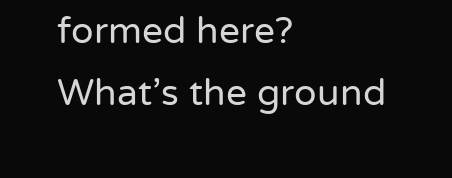formed here?
What’s the ground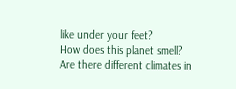like under your feet?
How does this planet smell? Are there different climates in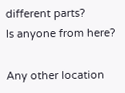different parts?
Is anyone from here?

Any other location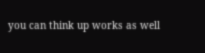you can think up works as well